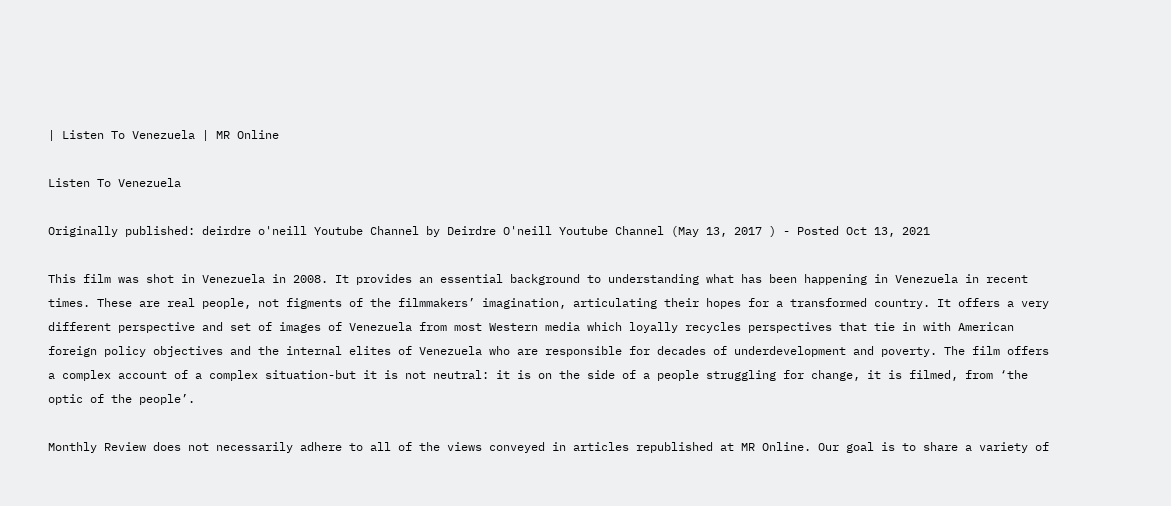| Listen To Venezuela | MR Online

Listen To Venezuela

Originally published: deirdre o'neill Youtube Channel by Deirdre O'neill Youtube Channel (May 13, 2017 ) - Posted Oct 13, 2021

This film was shot in Venezuela in 2008. It provides an essential background to understanding what has been happening in Venezuela in recent times. These are real people, not figments of the filmmakers’ imagination, articulating their hopes for a transformed country. It offers a very different perspective and set of images of Venezuela from most Western media which loyally recycles perspectives that tie in with American foreign policy objectives and the internal elites of Venezuela who are responsible for decades of underdevelopment and poverty. The film offers a complex account of a complex situation-but it is not neutral: it is on the side of a people struggling for change, it is filmed, from ‘the optic of the people’.

Monthly Review does not necessarily adhere to all of the views conveyed in articles republished at MR Online. Our goal is to share a variety of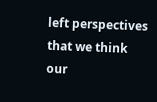left perspectives that we think our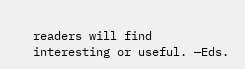readers will find interesting or useful. —Eds.